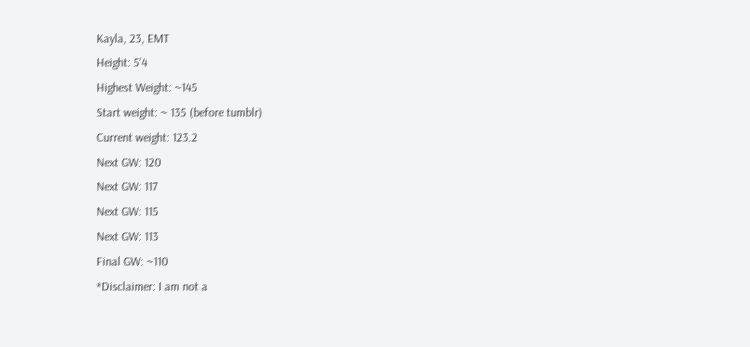Kayla, 23, EMT
Height: 5'4
Highest Weight: ~145
Start weight: ~ 135 (before tumblr)
Current weight: 123.2
Next GW: 120
Next GW: 117
Next GW: 115
Next GW: 113
Final GW: ~110
*Disclaimer: I am not a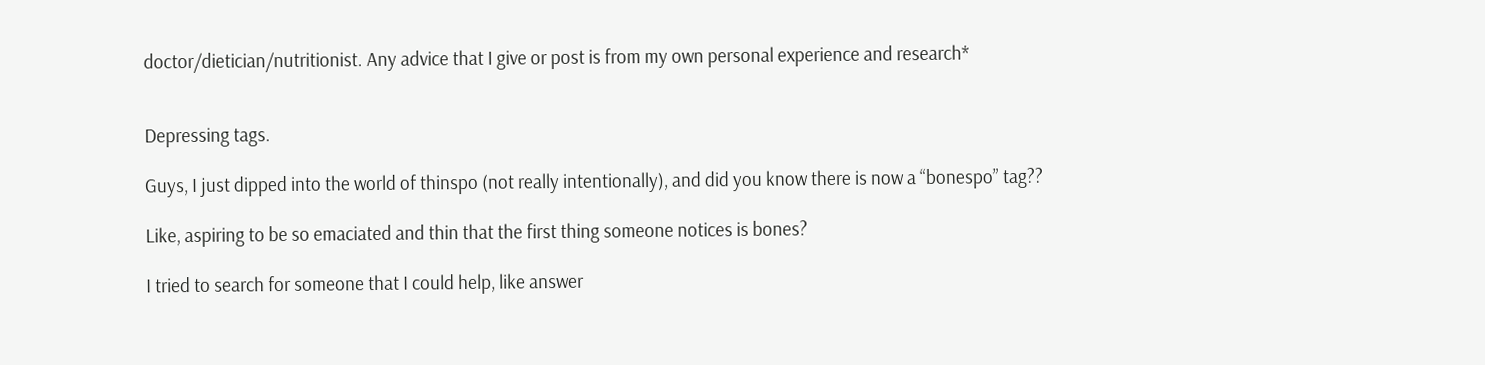doctor/dietician/nutritionist. Any advice that I give or post is from my own personal experience and research*


Depressing tags.

Guys, I just dipped into the world of thinspo (not really intentionally), and did you know there is now a “bonespo” tag??

Like, aspiring to be so emaciated and thin that the first thing someone notices is bones?

I tried to search for someone that I could help, like answer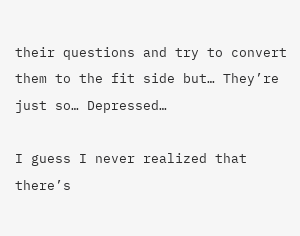their questions and try to convert them to the fit side but… They’re just so… Depressed…

I guess I never realized that there’s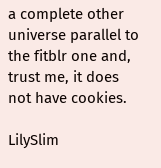a complete other universe parallel to the fitblr one and, trust me, it does not have cookies.

LilySlim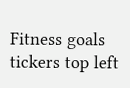Fitness goals tickers top left